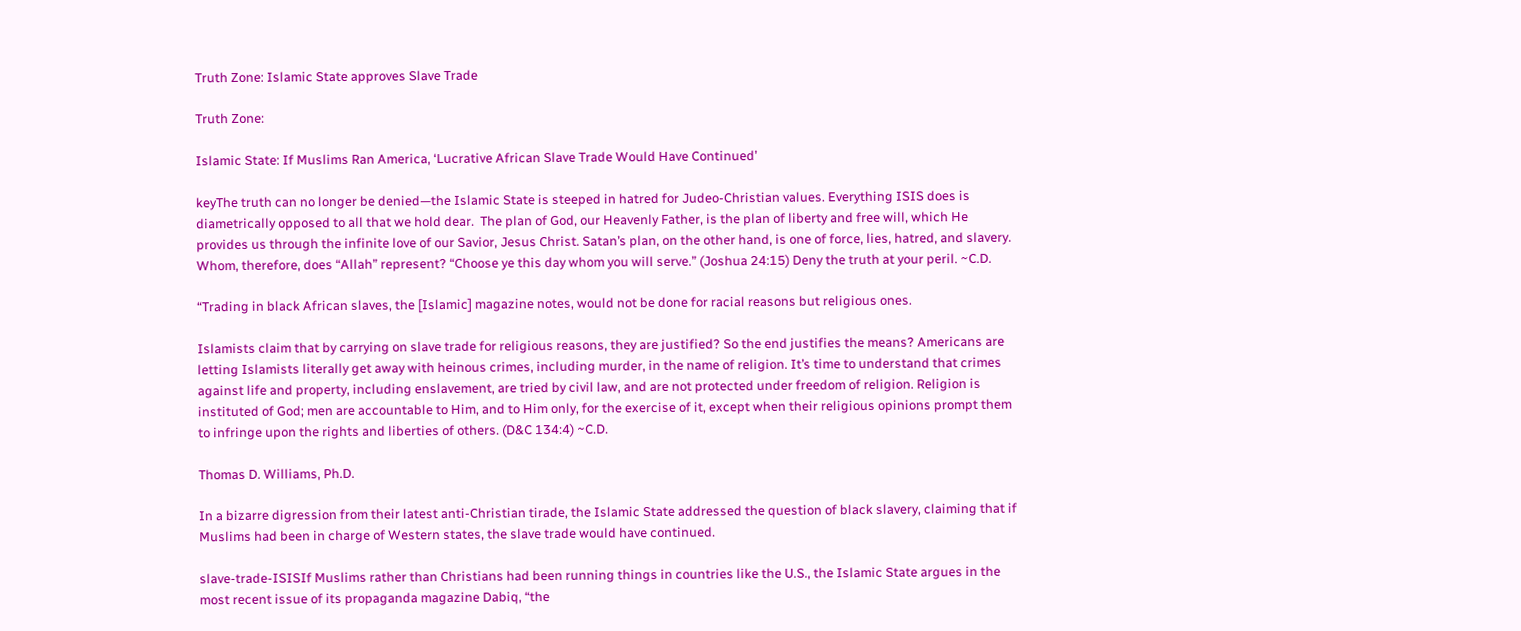Truth Zone: Islamic State approves Slave Trade

Truth Zone:

Islamic State: If Muslims Ran America, ‘Lucrative African Slave Trade Would Have Continued’

keyThe truth can no longer be denied—the Islamic State is steeped in hatred for Judeo-Christian values. Everything ISIS does is diametrically opposed to all that we hold dear.  The plan of God, our Heavenly Father, is the plan of liberty and free will, which He provides us through the infinite love of our Savior, Jesus Christ. Satan’s plan, on the other hand, is one of force, lies, hatred, and slavery. Whom, therefore, does “Allah” represent? “Choose ye this day whom you will serve.” (Joshua 24:15) Deny the truth at your peril. ~C.D.

“Trading in black African slaves, the [Islamic] magazine notes, would not be done for racial reasons but religious ones.

Islamists claim that by carrying on slave trade for religious reasons, they are justified? So the end justifies the means? Americans are letting Islamists literally get away with heinous crimes, including murder, in the name of religion. It’s time to understand that crimes against life and property, including enslavement, are tried by civil law, and are not protected under freedom of religion. Religion is instituted of God; men are accountable to Him, and to Him only, for the exercise of it, except when their religious opinions prompt them to infringe upon the rights and liberties of others. (D&C 134:4) ~C.D.

Thomas D. Williams, Ph.D.

In a bizarre digression from their latest anti-Christian tirade, the Islamic State addressed the question of black slavery, claiming that if Muslims had been in charge of Western states, the slave trade would have continued.

slave-trade-ISISIf Muslims rather than Christians had been running things in countries like the U.S., the Islamic State argues in the most recent issue of its propaganda magazine Dabiq, “the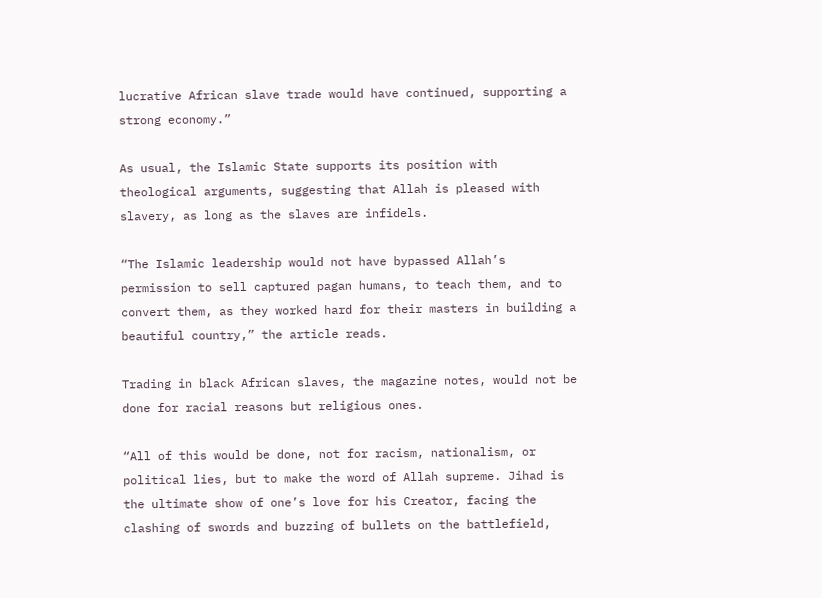lucrative African slave trade would have continued, supporting a strong economy.”

As usual, the Islamic State supports its position with theological arguments, suggesting that Allah is pleased with slavery, as long as the slaves are infidels.

“The Islamic leadership would not have bypassed Allah’s permission to sell captured pagan humans, to teach them, and to convert them, as they worked hard for their masters in building a beautiful country,” the article reads.

Trading in black African slaves, the magazine notes, would not be done for racial reasons but religious ones.

“All of this would be done, not for racism, nationalism, or political lies, but to make the word of Allah supreme. Jihad is the ultimate show of one’s love for his Creator, facing the clashing of swords and buzzing of bullets on the battlefield,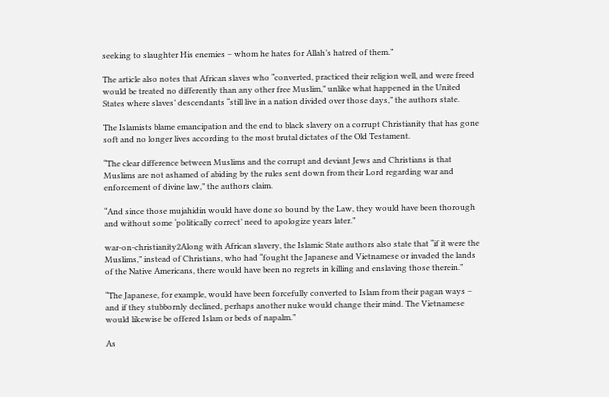seeking to slaughter His enemies – whom he hates for Allah’s hatred of them.”

The article also notes that African slaves who “converted, practiced their religion well, and were freed would be treated no differently than any other free Muslim,” unlike what happened in the United States where slaves’ descendants “still live in a nation divided over those days,” the authors state.

The Islamists blame emancipation and the end to black slavery on a corrupt Christianity that has gone soft and no longer lives according to the most brutal dictates of the Old Testament.

“The clear difference between Muslims and the corrupt and deviant Jews and Christians is that Muslims are not ashamed of abiding by the rules sent down from their Lord regarding war and enforcement of divine law,” the authors claim.

“And since those mujahidin would have done so bound by the Law, they would have been thorough and without some ‘politically correct’ need to apologize years later.”

war-on-christianity2Along with African slavery, the Islamic State authors also state that “if it were the Muslims,” instead of Christians, who had “fought the Japanese and Vietnamese or invaded the lands of the Native Americans, there would have been no regrets in killing and enslaving those therein.”

“The Japanese, for example, would have been forcefully converted to Islam from their pagan ways – and if they stubbornly declined, perhaps another nuke would change their mind. The Vietnamese would likewise be offered Islam or beds of napalm.”

As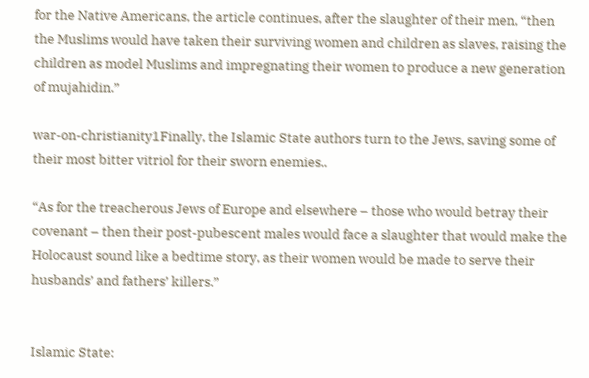for the Native Americans, the article continues, after the slaughter of their men, “then the Muslims would have taken their surviving women and children as slaves, raising the children as model Muslims and impregnating their women to produce a new generation of mujahidin.”

war-on-christianity1Finally, the Islamic State authors turn to the Jews, saving some of their most bitter vitriol for their sworn enemies..

“As for the treacherous Jews of Europe and elsewhere – those who would betray their covenant – then their post-pubescent males would face a slaughter that would make the Holocaust sound like a bedtime story, as their women would be made to serve their husbands’ and fathers’ killers.”


Islamic State: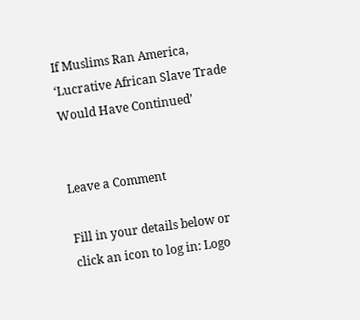If Muslims Ran America, ‘Lucrative African Slave Trade Would Have Continued’


Leave a Comment

Fill in your details below or click an icon to log in: Logo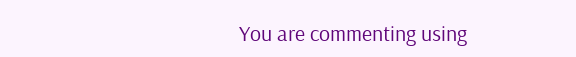You are commenting using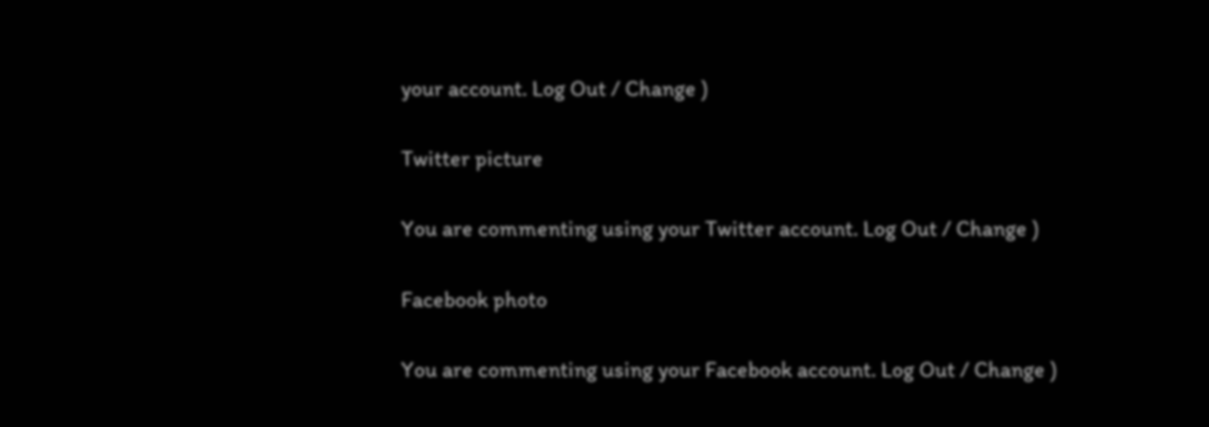your account. Log Out / Change )

Twitter picture

You are commenting using your Twitter account. Log Out / Change )

Facebook photo

You are commenting using your Facebook account. Log Out / Change )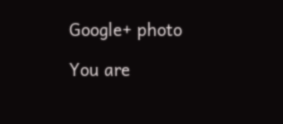Google+ photo

You are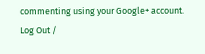commenting using your Google+ account. Log Out /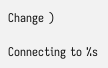Change )

Connecting to %s